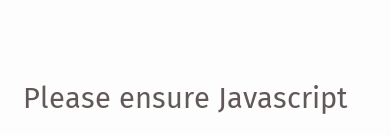Please ensure Javascript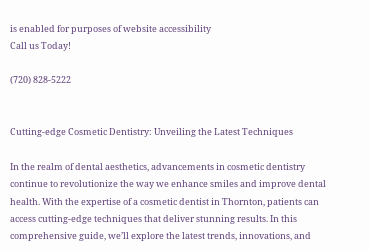is enabled for purposes of website accessibility
Call us Today!

(720) 828-5222


Cutting-edge Cosmetic Dentistry: Unveiling the Latest Techniques

In the realm of dental aesthetics, advancements in cosmetic dentistry continue to revolutionize the way we enhance smiles and improve dental health. With the expertise of a cosmetic dentist in Thornton, patients can access cutting-edge techniques that deliver stunning results. In this comprehensive guide, we’ll explore the latest trends, innovations, and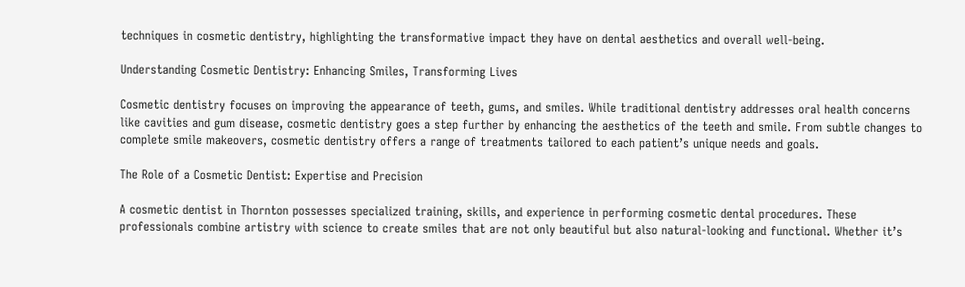techniques in cosmetic dentistry, highlighting the transformative impact they have on dental aesthetics and overall well-being.

Understanding Cosmetic Dentistry: Enhancing Smiles, Transforming Lives

Cosmetic dentistry focuses on improving the appearance of teeth, gums, and smiles. While traditional dentistry addresses oral health concerns like cavities and gum disease, cosmetic dentistry goes a step further by enhancing the aesthetics of the teeth and smile. From subtle changes to complete smile makeovers, cosmetic dentistry offers a range of treatments tailored to each patient’s unique needs and goals.

The Role of a Cosmetic Dentist: Expertise and Precision

A cosmetic dentist in Thornton possesses specialized training, skills, and experience in performing cosmetic dental procedures. These professionals combine artistry with science to create smiles that are not only beautiful but also natural-looking and functional. Whether it’s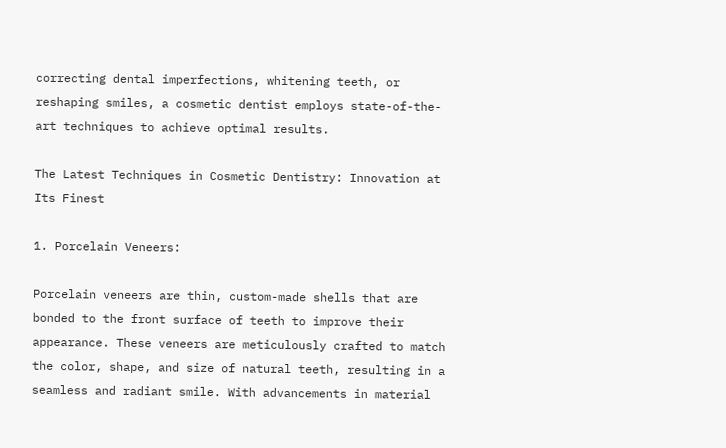correcting dental imperfections, whitening teeth, or reshaping smiles, a cosmetic dentist employs state-of-the-art techniques to achieve optimal results.

The Latest Techniques in Cosmetic Dentistry: Innovation at Its Finest

1. Porcelain Veneers:

Porcelain veneers are thin, custom-made shells that are bonded to the front surface of teeth to improve their appearance. These veneers are meticulously crafted to match the color, shape, and size of natural teeth, resulting in a seamless and radiant smile. With advancements in material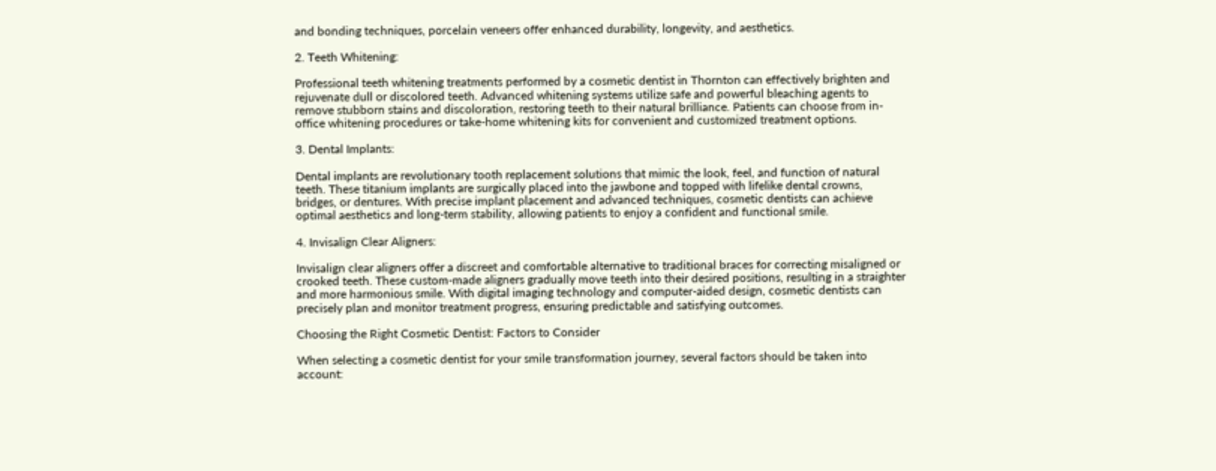and bonding techniques, porcelain veneers offer enhanced durability, longevity, and aesthetics.

2. Teeth Whitening:

Professional teeth whitening treatments performed by a cosmetic dentist in Thornton can effectively brighten and rejuvenate dull or discolored teeth. Advanced whitening systems utilize safe and powerful bleaching agents to remove stubborn stains and discoloration, restoring teeth to their natural brilliance. Patients can choose from in-office whitening procedures or take-home whitening kits for convenient and customized treatment options.

3. Dental Implants:

Dental implants are revolutionary tooth replacement solutions that mimic the look, feel, and function of natural teeth. These titanium implants are surgically placed into the jawbone and topped with lifelike dental crowns, bridges, or dentures. With precise implant placement and advanced techniques, cosmetic dentists can achieve optimal aesthetics and long-term stability, allowing patients to enjoy a confident and functional smile.

4. Invisalign Clear Aligners:

Invisalign clear aligners offer a discreet and comfortable alternative to traditional braces for correcting misaligned or crooked teeth. These custom-made aligners gradually move teeth into their desired positions, resulting in a straighter and more harmonious smile. With digital imaging technology and computer-aided design, cosmetic dentists can precisely plan and monitor treatment progress, ensuring predictable and satisfying outcomes.

Choosing the Right Cosmetic Dentist: Factors to Consider

When selecting a cosmetic dentist for your smile transformation journey, several factors should be taken into account: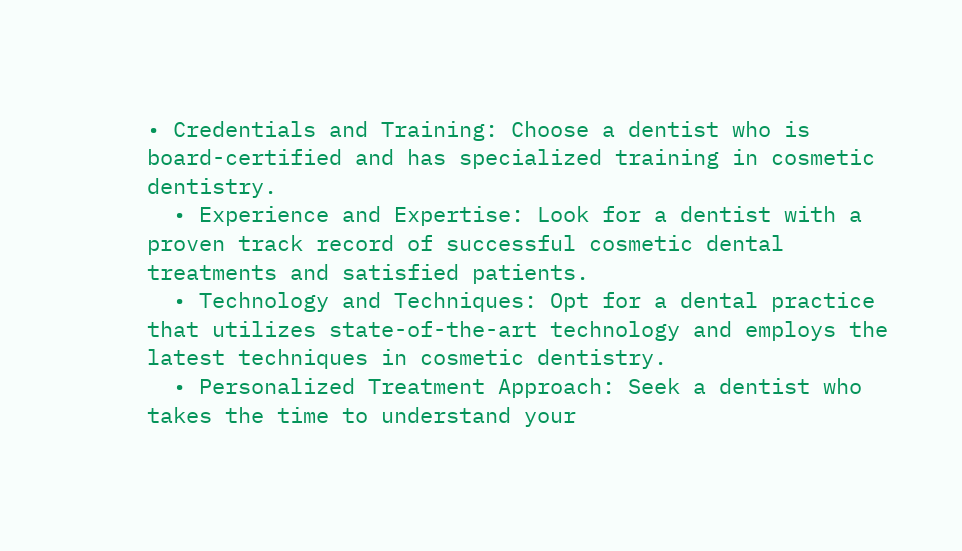• Credentials and Training: Choose a dentist who is board-certified and has specialized training in cosmetic dentistry.
  • Experience and Expertise: Look for a dentist with a proven track record of successful cosmetic dental treatments and satisfied patients.
  • Technology and Techniques: Opt for a dental practice that utilizes state-of-the-art technology and employs the latest techniques in cosmetic dentistry.
  • Personalized Treatment Approach: Seek a dentist who takes the time to understand your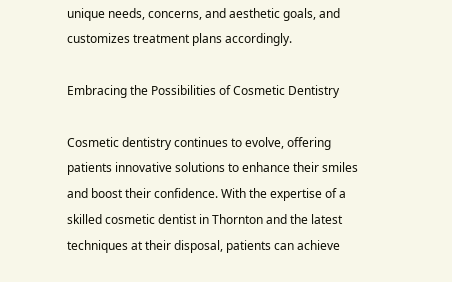unique needs, concerns, and aesthetic goals, and customizes treatment plans accordingly.

Embracing the Possibilities of Cosmetic Dentistry

Cosmetic dentistry continues to evolve, offering patients innovative solutions to enhance their smiles and boost their confidence. With the expertise of a skilled cosmetic dentist in Thornton and the latest techniques at their disposal, patients can achieve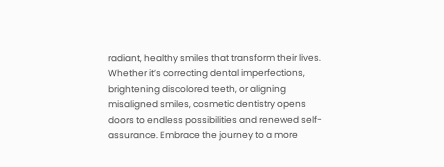radiant, healthy smiles that transform their lives. Whether it’s correcting dental imperfections, brightening discolored teeth, or aligning misaligned smiles, cosmetic dentistry opens doors to endless possibilities and renewed self-assurance. Embrace the journey to a more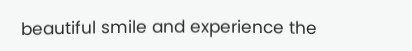beautiful smile and experience the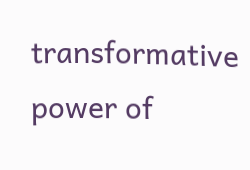transformative power of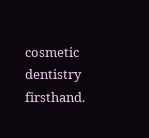cosmetic dentistry firsthand.